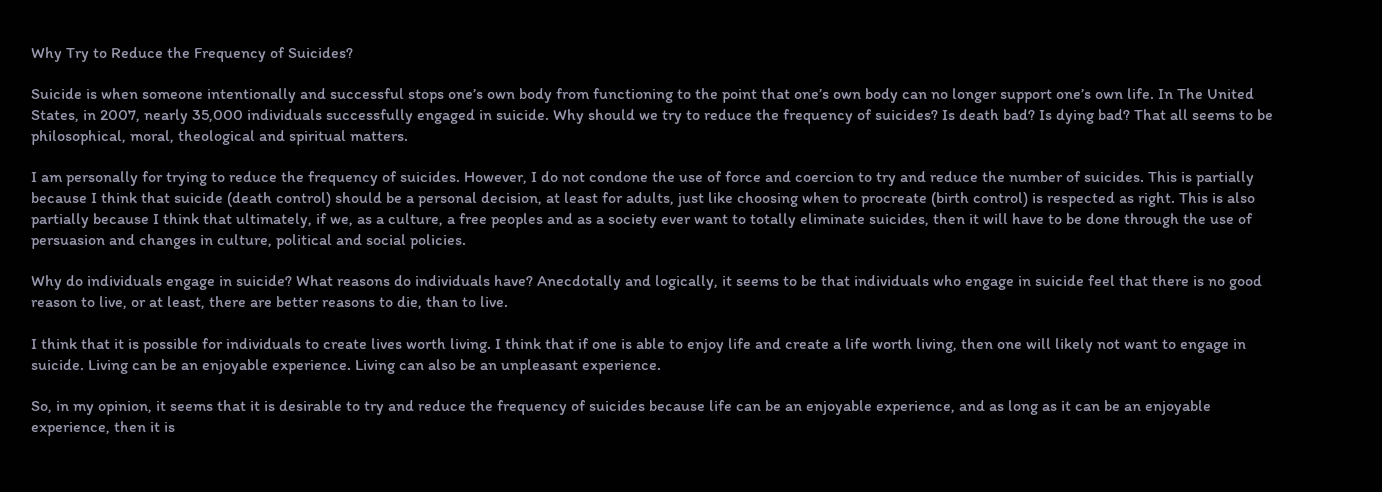Why Try to Reduce the Frequency of Suicides?

Suicide is when someone intentionally and successful stops one’s own body from functioning to the point that one’s own body can no longer support one’s own life. In The United States, in 2007, nearly 35,000 individuals successfully engaged in suicide. Why should we try to reduce the frequency of suicides? Is death bad? Is dying bad? That all seems to be philosophical, moral, theological and spiritual matters.

I am personally for trying to reduce the frequency of suicides. However, I do not condone the use of force and coercion to try and reduce the number of suicides. This is partially because I think that suicide (death control) should be a personal decision, at least for adults, just like choosing when to procreate (birth control) is respected as right. This is also partially because I think that ultimately, if we, as a culture, a free peoples and as a society ever want to totally eliminate suicides, then it will have to be done through the use of persuasion and changes in culture, political and social policies.

Why do individuals engage in suicide? What reasons do individuals have? Anecdotally and logically, it seems to be that individuals who engage in suicide feel that there is no good reason to live, or at least, there are better reasons to die, than to live.

I think that it is possible for individuals to create lives worth living. I think that if one is able to enjoy life and create a life worth living, then one will likely not want to engage in suicide. Living can be an enjoyable experience. Living can also be an unpleasant experience.

So, in my opinion, it seems that it is desirable to try and reduce the frequency of suicides because life can be an enjoyable experience, and as long as it can be an enjoyable experience, then it is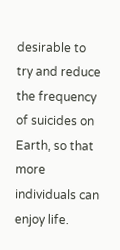desirable to try and reduce the frequency of suicides on Earth, so that more individuals can enjoy life.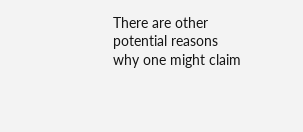There are other potential reasons why one might claim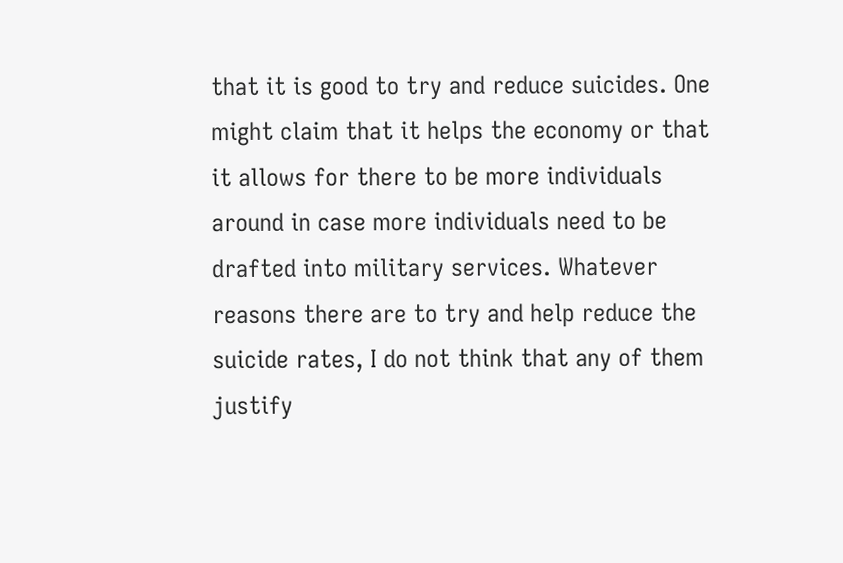that it is good to try and reduce suicides. One might claim that it helps the economy or that it allows for there to be more individuals around in case more individuals need to be drafted into military services. Whatever reasons there are to try and help reduce the suicide rates, I do not think that any of them justify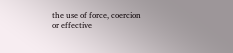the use of force, coercion or effective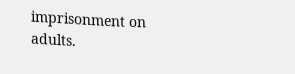imprisonment on adults.